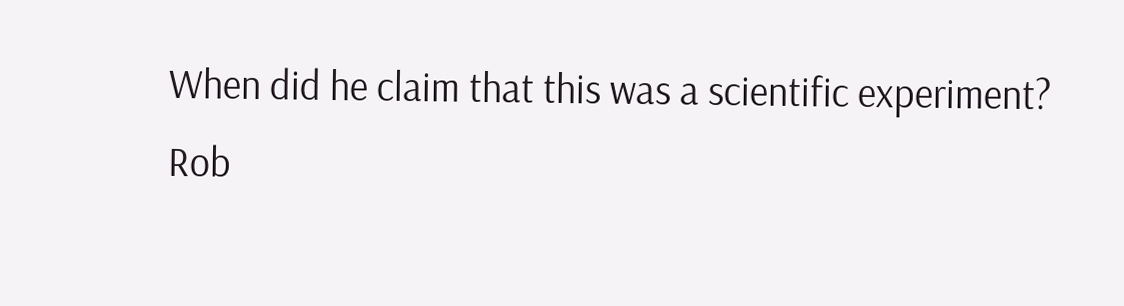When did he claim that this was a scientific experiment?
Rob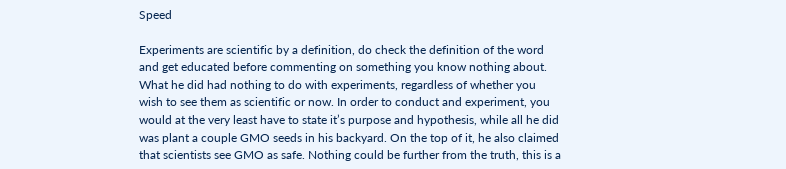Speed

Experiments are scientific by a definition, do check the definition of the word and get educated before commenting on something you know nothing about. What he did had nothing to do with experiments, regardless of whether you wish to see them as scientific or now. In order to conduct and experiment, you would at the very least have to state it’s purpose and hypothesis, while all he did was plant a couple GMO seeds in his backyard. On the top of it, he also claimed that scientists see GMO as safe. Nothing could be further from the truth, this is a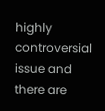highly controversial issue and there are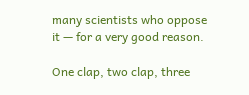many scientists who oppose it — for a very good reason.

One clap, two clap, three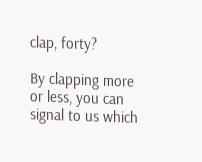clap, forty?

By clapping more or less, you can signal to us which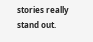stories really stand out.